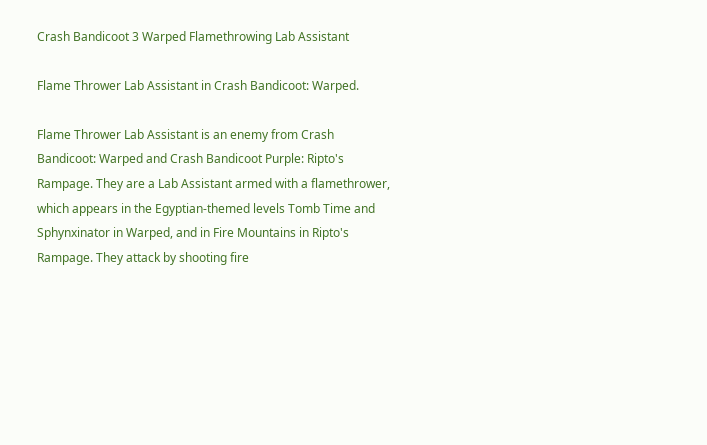Crash Bandicoot 3 Warped Flamethrowing Lab Assistant

Flame Thrower Lab Assistant in Crash Bandicoot: Warped.

Flame Thrower Lab Assistant is an enemy from Crash Bandicoot: Warped and Crash Bandicoot Purple: Ripto's Rampage. They are a Lab Assistant armed with a flamethrower, which appears in the Egyptian-themed levels Tomb Time and Sphynxinator in Warped, and in Fire Mountains in Ripto's Rampage. They attack by shooting fire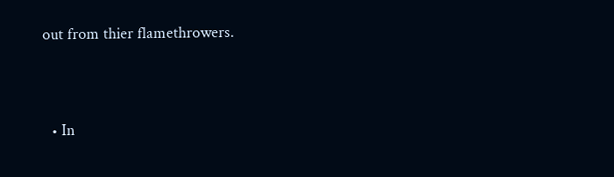out from thier flamethrowers.


  • In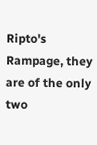Ripto's Rampage, they are of the only two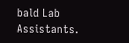bald Lab Assistants.